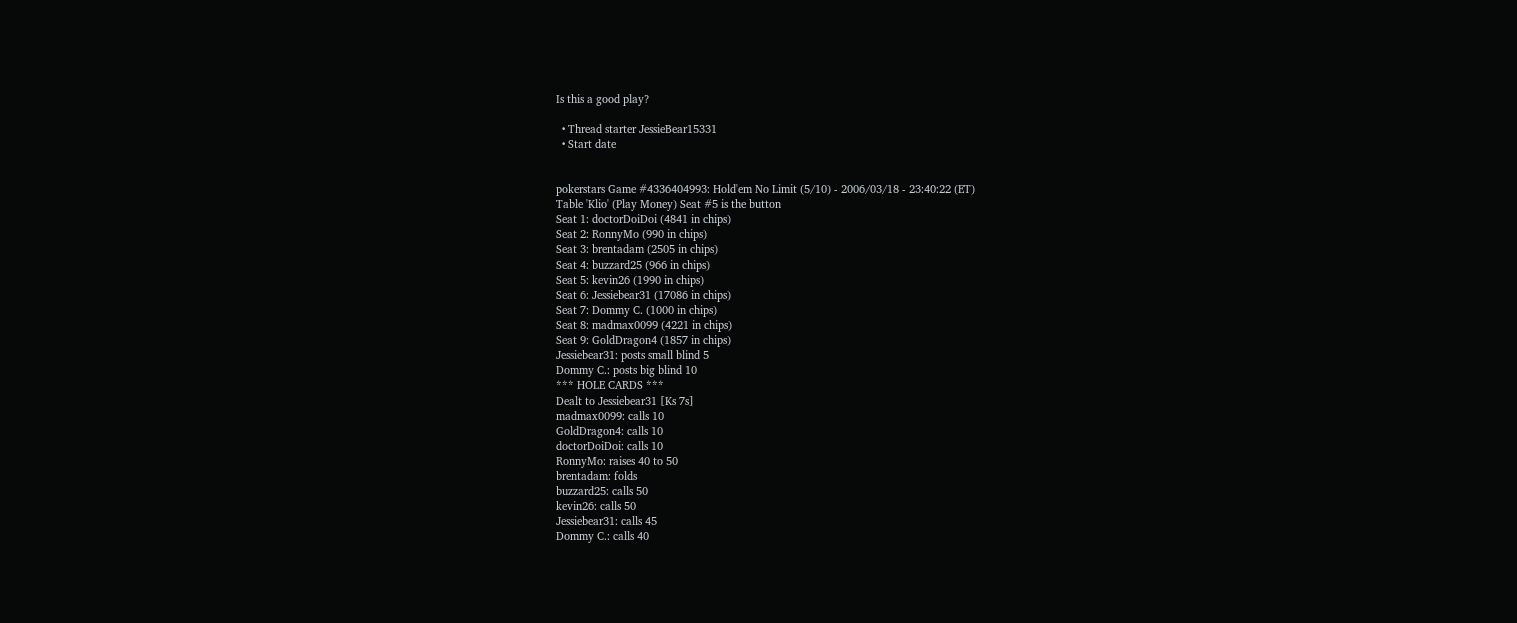Is this a good play?

  • Thread starter JessieBear15331
  • Start date


pokerstars Game #4336404993: Hold'em No Limit (5/10) - 2006/03/18 - 23:40:22 (ET)
Table 'Klio' (Play Money) Seat #5 is the button
Seat 1: doctorDoiDoi (4841 in chips)
Seat 2: RonnyMo (990 in chips)
Seat 3: brentadam (2505 in chips)
Seat 4: buzzard25 (966 in chips)
Seat 5: kevin26 (1990 in chips)
Seat 6: Jessiebear31 (17086 in chips)
Seat 7: Dommy C. (1000 in chips)
Seat 8: madmax0099 (4221 in chips)
Seat 9: GoldDragon4 (1857 in chips)
Jessiebear31: posts small blind 5
Dommy C.: posts big blind 10
*** HOLE CARDS ***
Dealt to Jessiebear31 [Ks 7s]
madmax0099: calls 10
GoldDragon4: calls 10
doctorDoiDoi: calls 10
RonnyMo: raises 40 to 50
brentadam: folds
buzzard25: calls 50
kevin26: calls 50
Jessiebear31: calls 45
Dommy C.: calls 40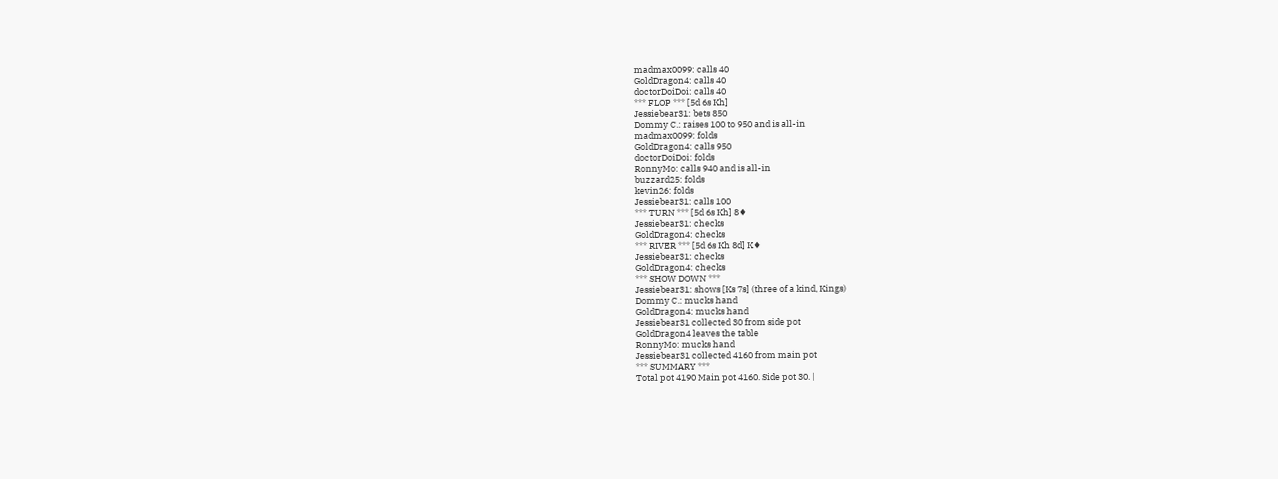madmax0099: calls 40
GoldDragon4: calls 40
doctorDoiDoi: calls 40
*** FLOP *** [5d 6s Kh]
Jessiebear31: bets 850
Dommy C.: raises 100 to 950 and is all-in
madmax0099: folds
GoldDragon4: calls 950
doctorDoiDoi: folds
RonnyMo: calls 940 and is all-in
buzzard25: folds
kevin26: folds
Jessiebear31: calls 100
*** TURN *** [5d 6s Kh] 8♦
Jessiebear31: checks
GoldDragon4: checks
*** RIVER *** [5d 6s Kh 8d] K♦
Jessiebear31: checks
GoldDragon4: checks
*** SHOW DOWN ***
Jessiebear31: shows [Ks 7s] (three of a kind, Kings)
Dommy C.: mucks hand
GoldDragon4: mucks hand
Jessiebear31 collected 30 from side pot
GoldDragon4 leaves the table
RonnyMo: mucks hand
Jessiebear31 collected 4160 from main pot
*** SUMMARY ***
Total pot 4190 Main pot 4160. Side pot 30. |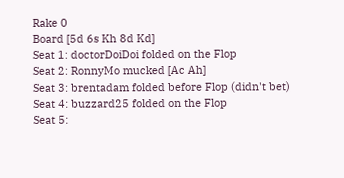Rake 0
Board [5d 6s Kh 8d Kd]
Seat 1: doctorDoiDoi folded on the Flop
Seat 2: RonnyMo mucked [Ac Ah]
Seat 3: brentadam folded before Flop (didn't bet)
Seat 4: buzzard25 folded on the Flop
Seat 5: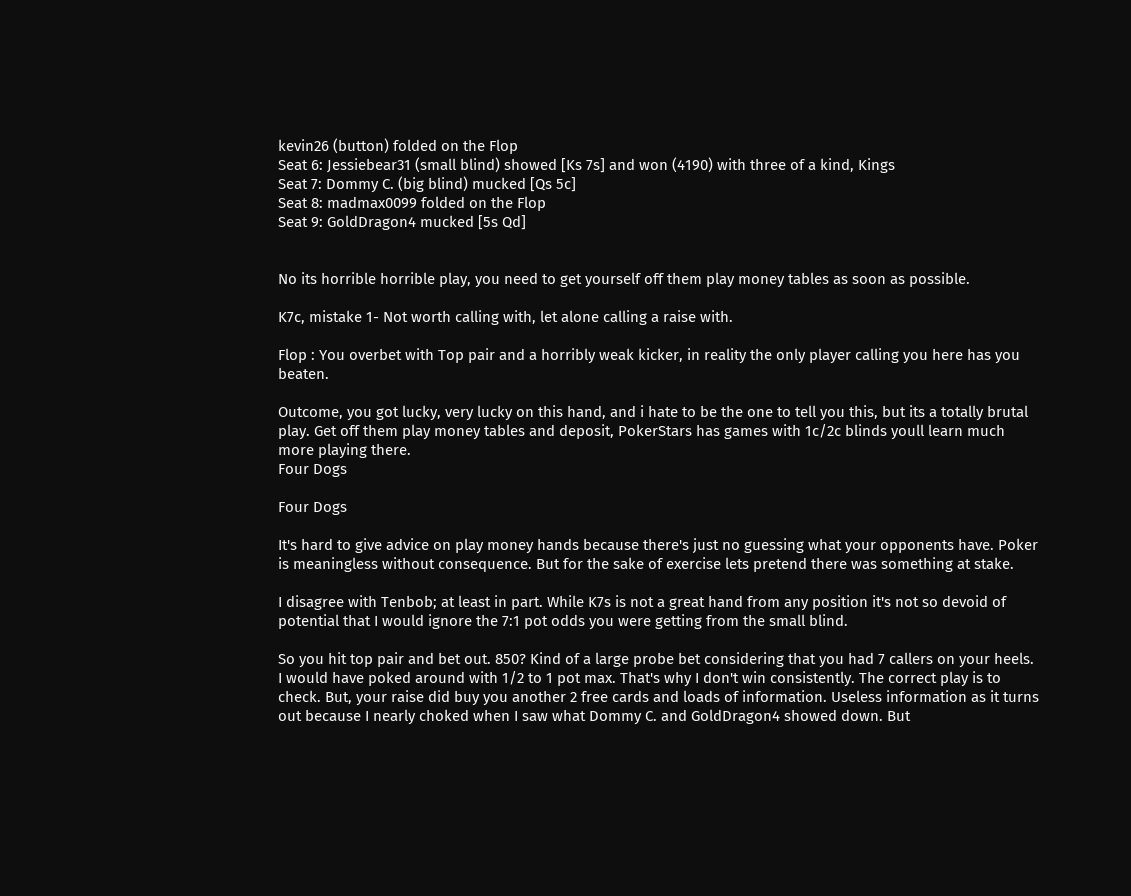kevin26 (button) folded on the Flop
Seat 6: Jessiebear31 (small blind) showed [Ks 7s] and won (4190) with three of a kind, Kings
Seat 7: Dommy C. (big blind) mucked [Qs 5c]
Seat 8: madmax0099 folded on the Flop
Seat 9: GoldDragon4 mucked [5s Qd]


No its horrible horrible play, you need to get yourself off them play money tables as soon as possible.

K7c, mistake 1- Not worth calling with, let alone calling a raise with.

Flop : You overbet with Top pair and a horribly weak kicker, in reality the only player calling you here has you beaten.

Outcome, you got lucky, very lucky on this hand, and i hate to be the one to tell you this, but its a totally brutal play. Get off them play money tables and deposit, PokerStars has games with 1c/2c blinds youll learn much more playing there.
Four Dogs

Four Dogs

It's hard to give advice on play money hands because there's just no guessing what your opponents have. Poker is meaningless without consequence. But for the sake of exercise lets pretend there was something at stake.

I disagree with Tenbob; at least in part. While K7s is not a great hand from any position it's not so devoid of potential that I would ignore the 7:1 pot odds you were getting from the small blind.

So you hit top pair and bet out. 850? Kind of a large probe bet considering that you had 7 callers on your heels. I would have poked around with 1/2 to 1 pot max. That's why I don't win consistently. The correct play is to check. But, your raise did buy you another 2 free cards and loads of information. Useless information as it turns out because I nearly choked when I saw what Dommy C. and GoldDragon4 showed down. But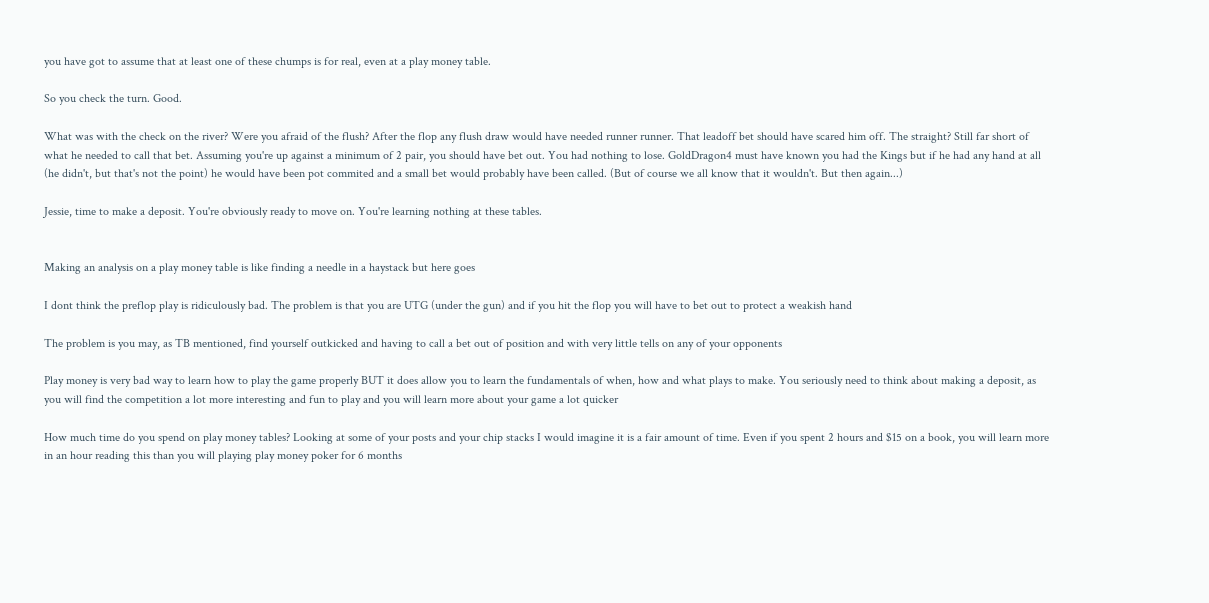you have got to assume that at least one of these chumps is for real, even at a play money table.

So you check the turn. Good.

What was with the check on the river? Were you afraid of the flush? After the flop any flush draw would have needed runner runner. That leadoff bet should have scared him off. The straight? Still far short of what he needed to call that bet. Assuming you're up against a minimum of 2 pair, you should have bet out. You had nothing to lose. GoldDragon4 must have known you had the Kings but if he had any hand at all (he didn't, but that's not the point) he would have been pot commited and a small bet would probably have been called. (But of course we all know that it wouldn't. But then again...)

Jessie, time to make a deposit. You're obviously ready to move on. You're learning nothing at these tables.


Making an analysis on a play money table is like finding a needle in a haystack but here goes

I dont think the preflop play is ridiculously bad. The problem is that you are UTG (under the gun) and if you hit the flop you will have to bet out to protect a weakish hand

The problem is you may, as TB mentioned, find yourself outkicked and having to call a bet out of position and with very little tells on any of your opponents

Play money is very bad way to learn how to play the game properly BUT it does allow you to learn the fundamentals of when, how and what plays to make. You seriously need to think about making a deposit, as you will find the competition a lot more interesting and fun to play and you will learn more about your game a lot quicker

How much time do you spend on play money tables? Looking at some of your posts and your chip stacks I would imagine it is a fair amount of time. Even if you spent 2 hours and $15 on a book, you will learn more in an hour reading this than you will playing play money poker for 6 months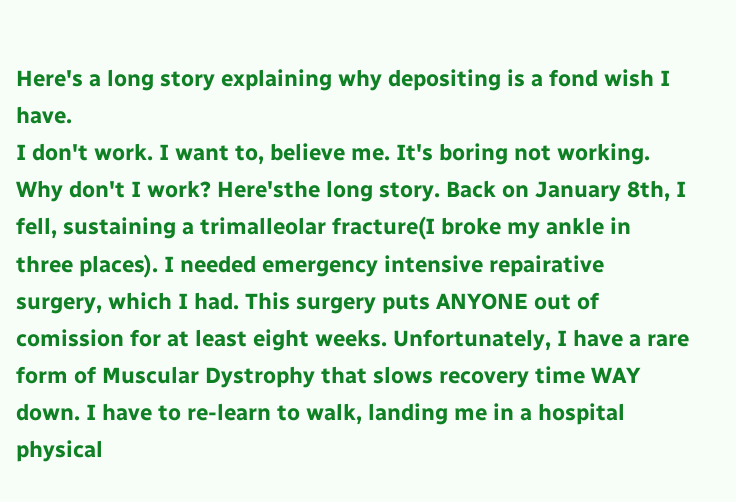Here's a long story explaining why depositing is a fond wish I have.
I don't work. I want to, believe me. It's boring not working. Why don't I work? Here'sthe long story. Back on January 8th, I fell, sustaining a trimalleolar fracture(I broke my ankle in three places). I needed emergency intensive repairative surgery, which I had. This surgery puts ANYONE out of comission for at least eight weeks. Unfortunately, I have a rare form of Muscular Dystrophy that slows recovery time WAY down. I have to re-learn to walk, landing me in a hospital physical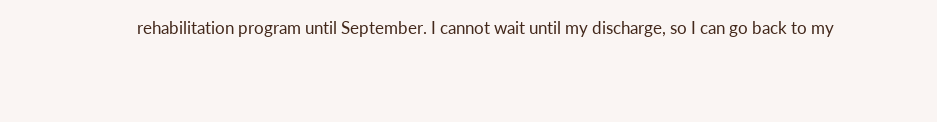rehabilitation program until September. I cannot wait until my discharge, so I can go back to my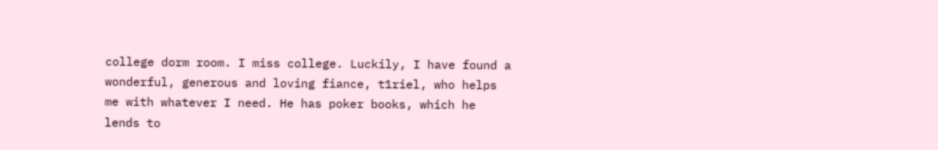college dorm room. I miss college. Luckily, I have found a wonderful, generous and loving fiance, t1riel, who helps me with whatever I need. He has poker books, which he lends to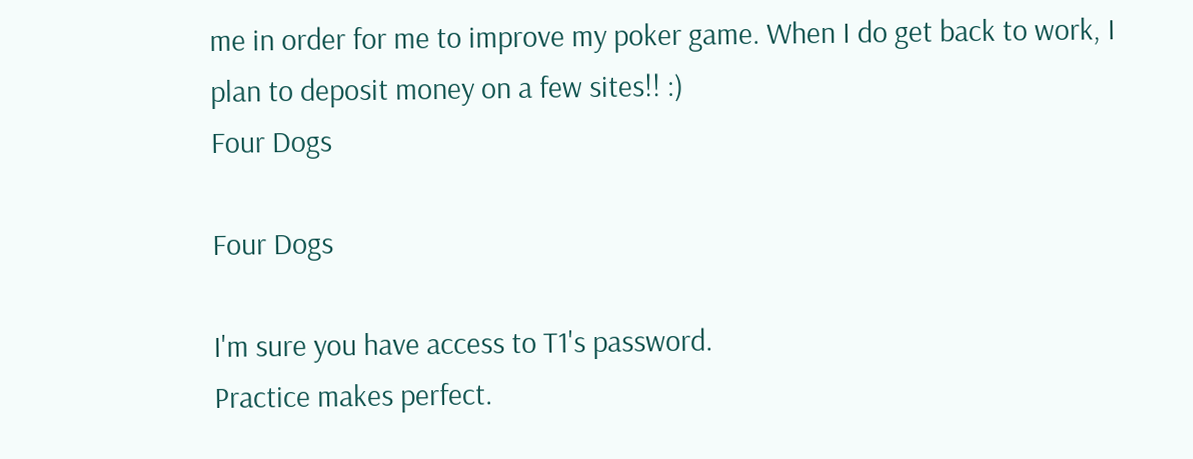me in order for me to improve my poker game. When I do get back to work, I plan to deposit money on a few sites!! :)
Four Dogs

Four Dogs

I'm sure you have access to T1's password.
Practice makes perfect.